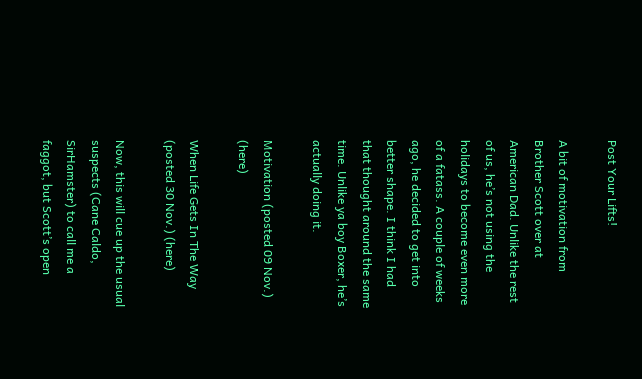Post Your Lifts!

A bit of motivation from Brother Scott over at American Dad. Unlike the rest of us, he’s not using the holidays to become even more of a fatass. A couple of weeks ago, he decided to get into better shape. I think I had that thought around the same time. Unlike ya boy Boxer, he’s actually doing it.

Motivation (posted 09 Nov.) (here)

When Life Gets In The Way (posted 30 Nov.) (here)

Now, this will cue up the usual suspects (Cane Caldo, SirHamster) to call me a faggot, but Scott’s open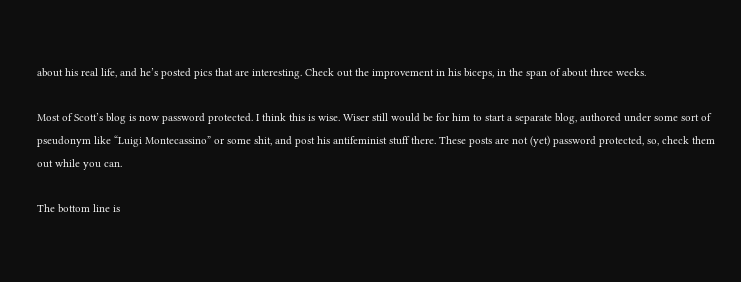about his real life, and he’s posted pics that are interesting. Check out the improvement in his biceps, in the span of about three weeks.

Most of Scott’s blog is now password protected. I think this is wise. Wiser still would be for him to start a separate blog, authored under some sort of pseudonym like “Luigi Montecassino” or some shit, and post his antifeminist stuff there. These posts are not (yet) password protected, so, check them out while you can.

The bottom line is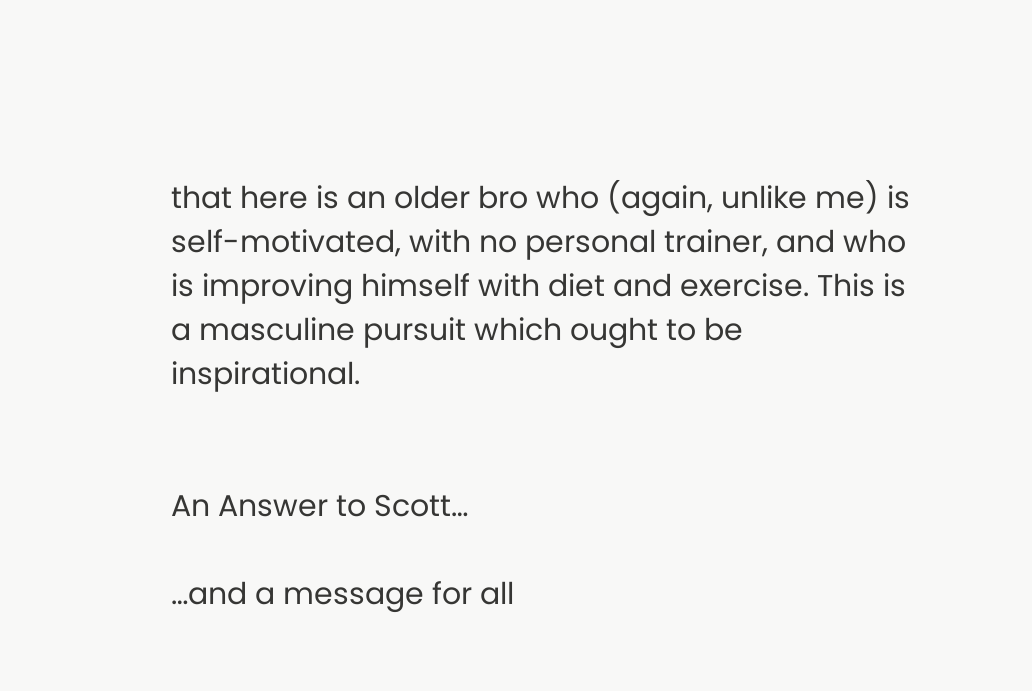that here is an older bro who (again, unlike me) is self-motivated, with no personal trainer, and who is improving himself with diet and exercise. This is a masculine pursuit which ought to be inspirational.


An Answer to Scott…

…and a message for all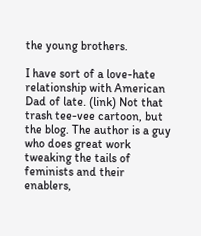the young brothers.

I have sort of a love-hate relationship with American Dad of late. (link) Not that trash tee-vee cartoon, but the blog. The author is a guy who does great work tweaking the tails of feminists and their enablers,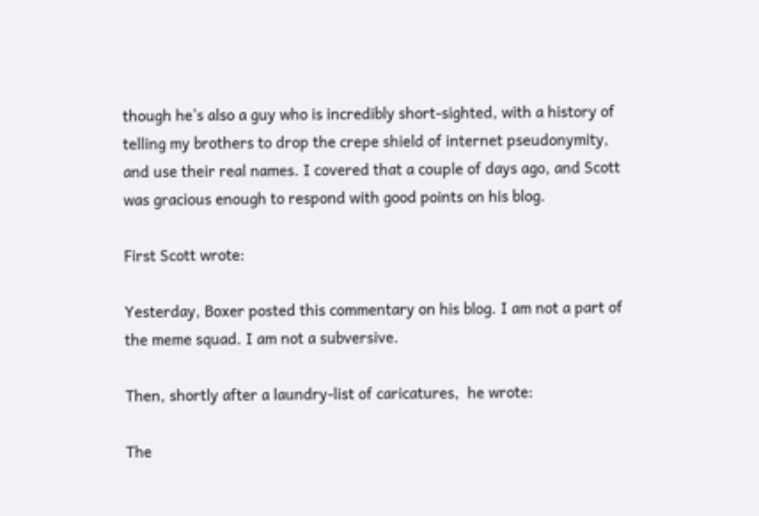though he’s also a guy who is incredibly short-sighted, with a history of telling my brothers to drop the crepe shield of internet pseudonymity, and use their real names. I covered that a couple of days ago, and Scott was gracious enough to respond with good points on his blog.

First Scott wrote:

Yesterday, Boxer posted this commentary on his blog. I am not a part of the meme squad. I am not a subversive.

Then, shortly after a laundry-list of caricatures,  he wrote:

The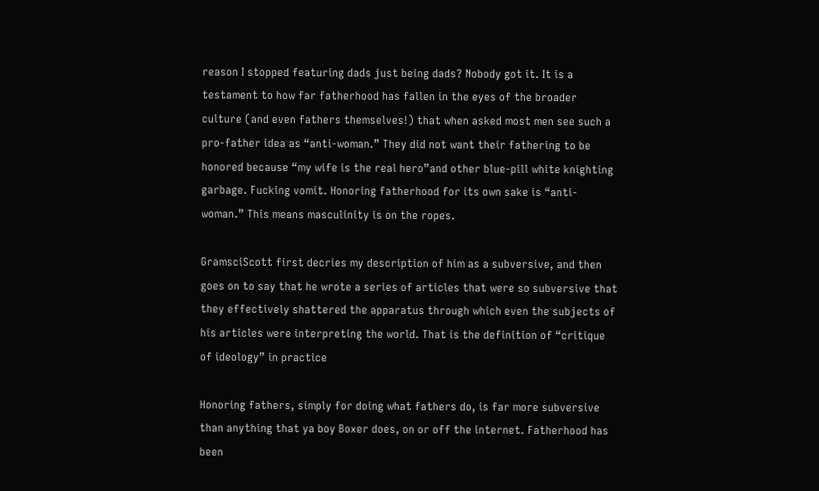reason I stopped featuring dads just being dads? Nobody got it. It is a testament to how far fatherhood has fallen in the eyes of the broader culture (and even fathers themselves!) that when asked most men see such a pro-father idea as “anti-woman.” They did not want their fathering to be honored because “my wife is the real hero”and other blue-pill white knighting garbage. Fucking vomit. Honoring fatherhood for its own sake is “anti-woman.” This means masculinity is on the ropes.

GramsciScott first decries my description of him as a subversive, and then goes on to say that he wrote a series of articles that were so subversive that they effectively shattered the apparatus through which even the subjects of his articles were interpreting the world. That is the definition of “critique of ideology” in practice

Honoring fathers, simply for doing what fathers do, is far more subversive than anything that ya boy Boxer does, on or off the internet. Fatherhood has been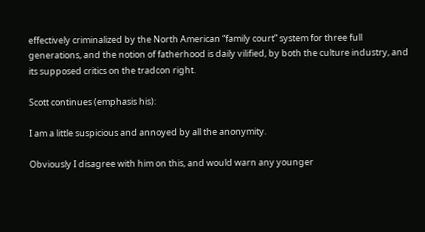effectively criminalized by the North American “family court” system for three full generations, and the notion of fatherhood is daily vilified, by both the culture industry, and its supposed critics on the tradcon right.

Scott continues (emphasis his):

I am a little suspicious and annoyed by all the anonymity.

Obviously I disagree with him on this, and would warn any younger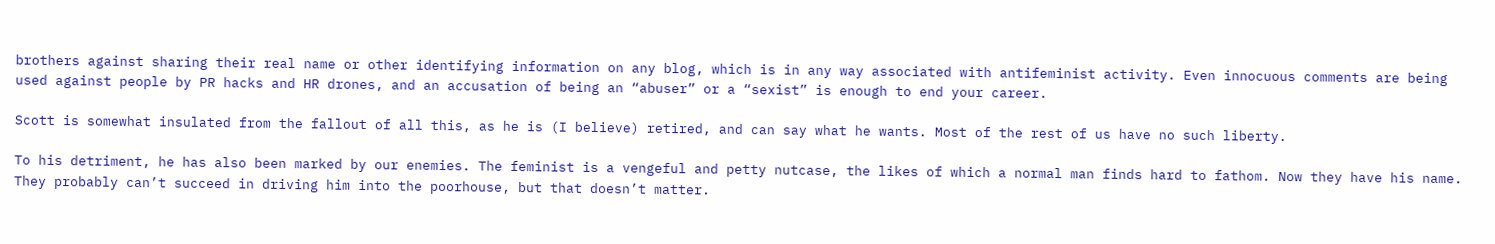brothers against sharing their real name or other identifying information on any blog, which is in any way associated with antifeminist activity. Even innocuous comments are being used against people by PR hacks and HR drones, and an accusation of being an “abuser” or a “sexist” is enough to end your career.

Scott is somewhat insulated from the fallout of all this, as he is (I believe) retired, and can say what he wants. Most of the rest of us have no such liberty.

To his detriment, he has also been marked by our enemies. The feminist is a vengeful and petty nutcase, the likes of which a normal man finds hard to fathom. Now they have his name. They probably can’t succeed in driving him into the poorhouse, but that doesn’t matter.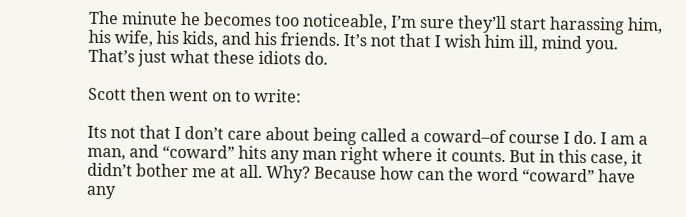The minute he becomes too noticeable, I’m sure they’ll start harassing him, his wife, his kids, and his friends. It’s not that I wish him ill, mind you. That’s just what these idiots do.

Scott then went on to write:

Its not that I don’t care about being called a coward–of course I do. I am a man, and “coward” hits any man right where it counts. But in this case, it didn’t bother me at all. Why? Because how can the word “coward” have any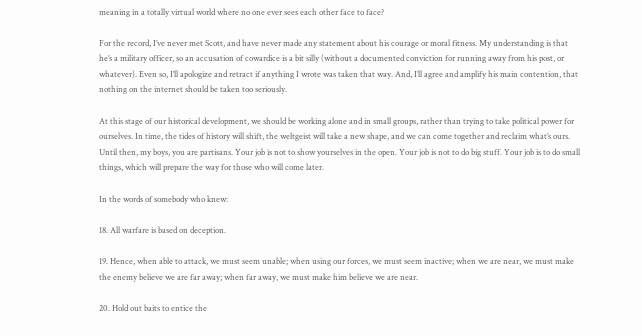meaning in a totally virtual world where no one ever sees each other face to face?

For the record, I’ve never met Scott, and have never made any statement about his courage or moral fitness. My understanding is that he’s a military officer, so an accusation of cowardice is a bit silly (without a documented conviction for running away from his post, or whatever). Even so, I’ll apologize and retract if anything I wrote was taken that way. And, I’ll agree and amplify his main contention, that nothing on the internet should be taken too seriously.

At this stage of our historical development, we should be working alone and in small groups, rather than trying to take political power for ourselves. In time, the tides of history will shift, the weltgeist will take a new shape, and we can come together and reclaim what’s ours. Until then, my boys, you are partisans. Your job is not to show yourselves in the open. Your job is not to do big stuff. Your job is to do small things, which will prepare the way for those who will come later.

In the words of somebody who knew:

18. All warfare is based on deception.

19. Hence, when able to attack, we must seem unable; when using our forces, we must seem inactive; when we are near, we must make the enemy believe we are far away; when far away, we must make him believe we are near.

20. Hold out baits to entice the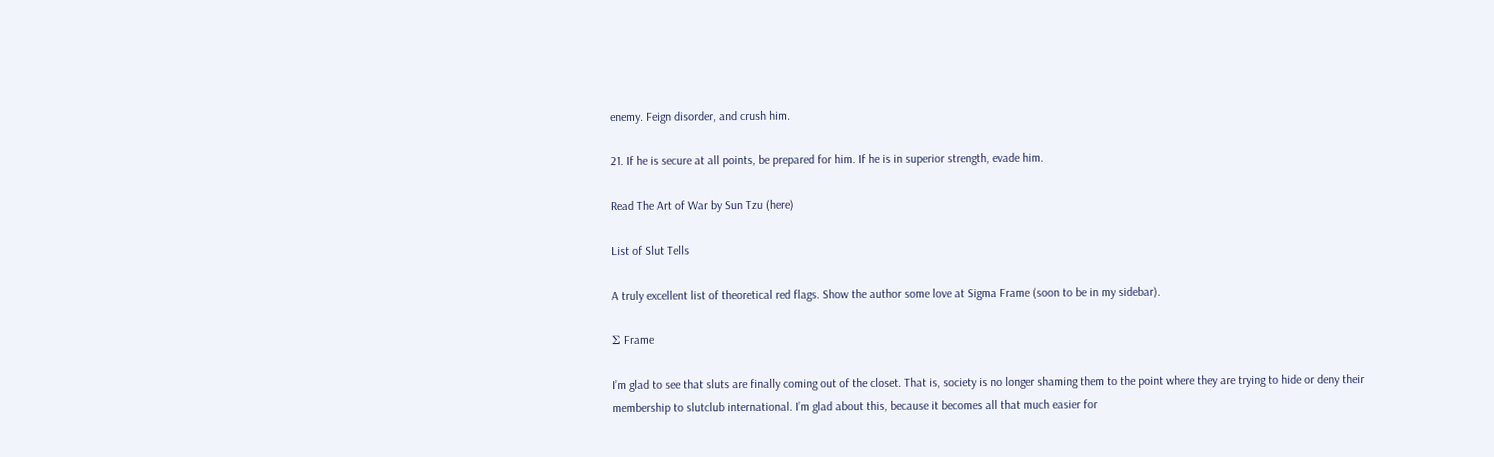enemy. Feign disorder, and crush him.

21. If he is secure at all points, be prepared for him. If he is in superior strength, evade him.

Read The Art of War by Sun Tzu (here)

List of Slut Tells

A truly excellent list of theoretical red flags. Show the author some love at Sigma Frame (soon to be in my sidebar).

Σ Frame

I’m glad to see that sluts are finally coming out of the closet. That is, society is no longer shaming them to the point where they are trying to hide or deny their membership to slutclub international. I’m glad about this, because it becomes all that much easier for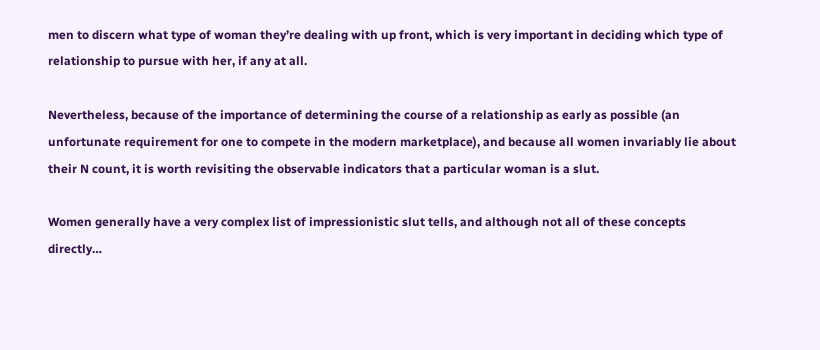men to discern what type of woman they’re dealing with up front, which is very important in deciding which type of relationship to pursue with her, if any at all.

Nevertheless, because of the importance of determining the course of a relationship as early as possible (an unfortunate requirement for one to compete in the modern marketplace), and because all women invariably lie about their N count, it is worth revisiting the observable indicators that a particular woman is a slut.

Women generally have a very complex list of impressionistic slut tells, and although not all of these concepts directly…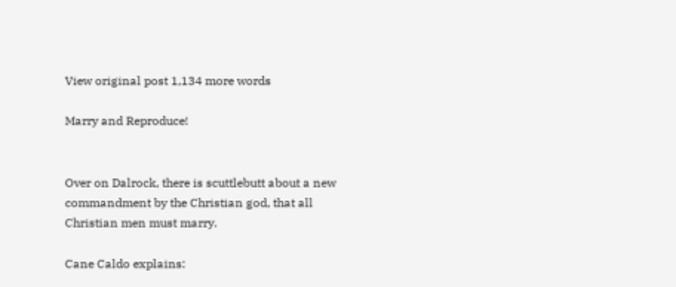View original post 1,134 more words

Marry and Reproduce!


Over on Dalrock, there is scuttlebutt about a new commandment by the Christian god, that all Christian men must marry.

Cane Caldo explains: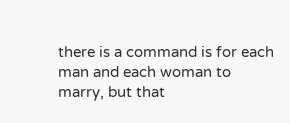there is a command is for each man and each woman to marry, but that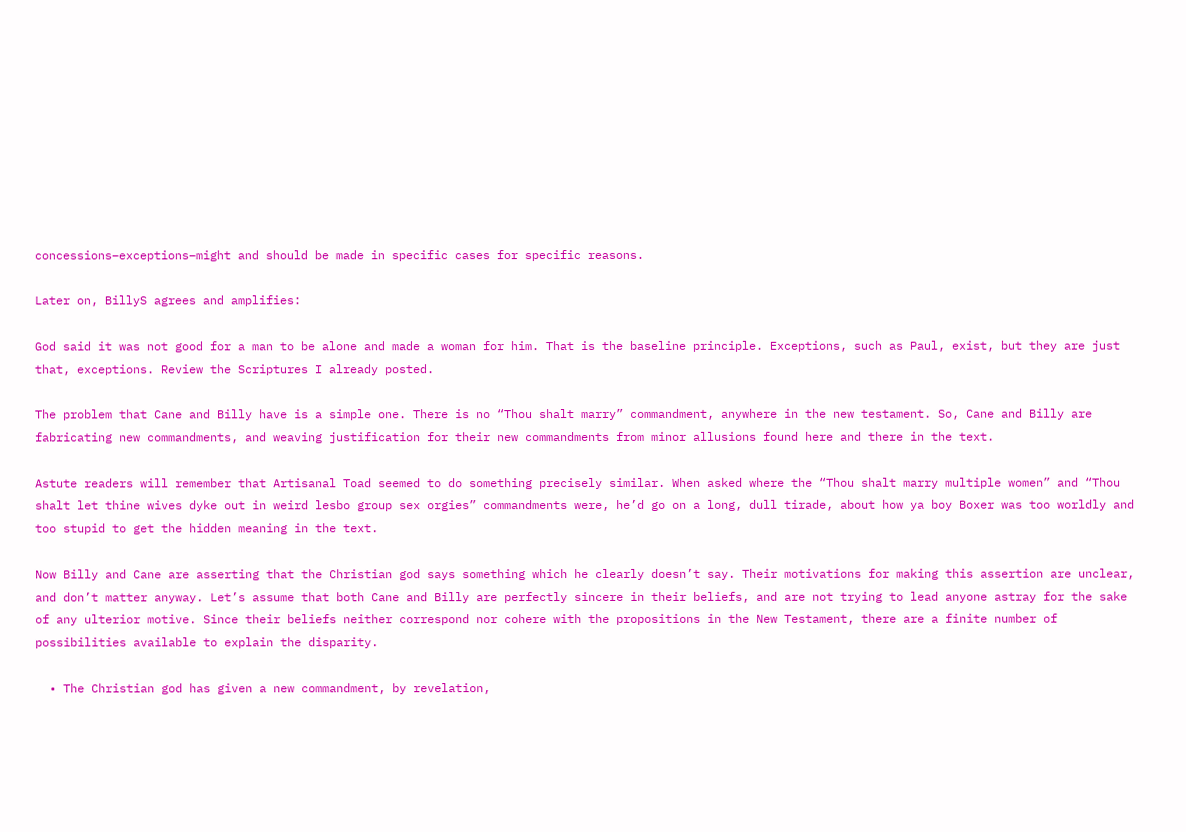concessions–exceptions–might and should be made in specific cases for specific reasons.

Later on, BillyS agrees and amplifies:

God said it was not good for a man to be alone and made a woman for him. That is the baseline principle. Exceptions, such as Paul, exist, but they are just that, exceptions. Review the Scriptures I already posted.

The problem that Cane and Billy have is a simple one. There is no “Thou shalt marry” commandment, anywhere in the new testament. So, Cane and Billy are fabricating new commandments, and weaving justification for their new commandments from minor allusions found here and there in the text.

Astute readers will remember that Artisanal Toad seemed to do something precisely similar. When asked where the “Thou shalt marry multiple women” and “Thou shalt let thine wives dyke out in weird lesbo group sex orgies” commandments were, he’d go on a long, dull tirade, about how ya boy Boxer was too worldly and too stupid to get the hidden meaning in the text.

Now Billy and Cane are asserting that the Christian god says something which he clearly doesn’t say. Their motivations for making this assertion are unclear, and don’t matter anyway. Let’s assume that both Cane and Billy are perfectly sincere in their beliefs, and are not trying to lead anyone astray for the sake of any ulterior motive. Since their beliefs neither correspond nor cohere with the propositions in the New Testament, there are a finite number of possibilities available to explain the disparity.

  • The Christian god has given a new commandment, by revelation,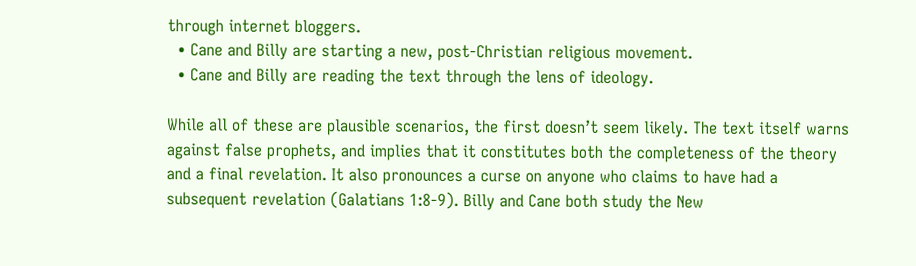through internet bloggers.
  • Cane and Billy are starting a new, post-Christian religious movement.
  • Cane and Billy are reading the text through the lens of ideology.

While all of these are plausible scenarios, the first doesn’t seem likely. The text itself warns against false prophets, and implies that it constitutes both the completeness of the theory and a final revelation. It also pronounces a curse on anyone who claims to have had a subsequent revelation (Galatians 1:8-9). Billy and Cane both study the New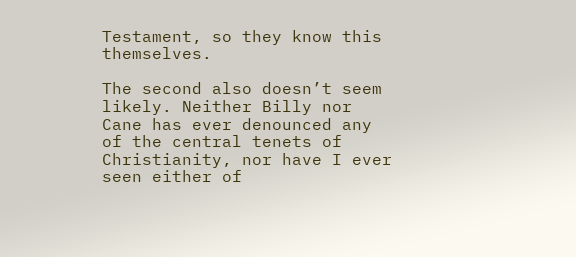Testament, so they know this themselves.

The second also doesn’t seem likely. Neither Billy nor Cane has ever denounced any of the central tenets of Christianity, nor have I ever seen either of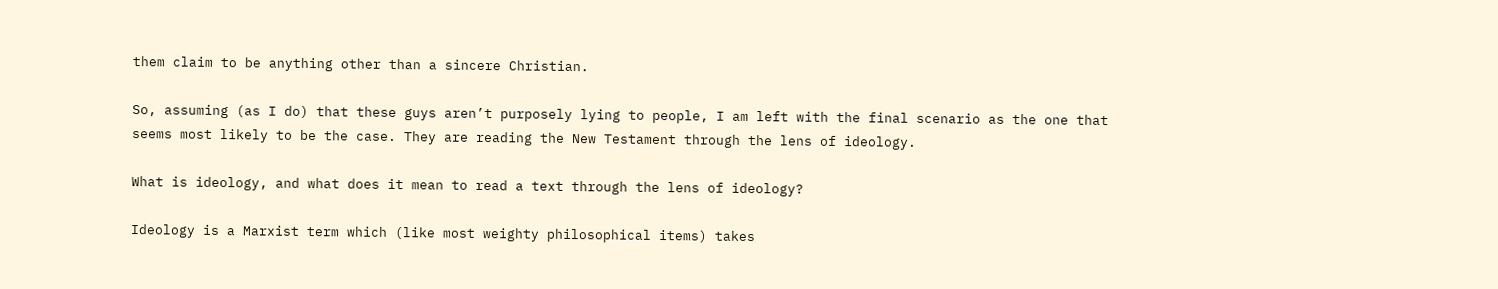them claim to be anything other than a sincere Christian.

So, assuming (as I do) that these guys aren’t purposely lying to people, I am left with the final scenario as the one that seems most likely to be the case. They are reading the New Testament through the lens of ideology.

What is ideology, and what does it mean to read a text through the lens of ideology?

Ideology is a Marxist term which (like most weighty philosophical items) takes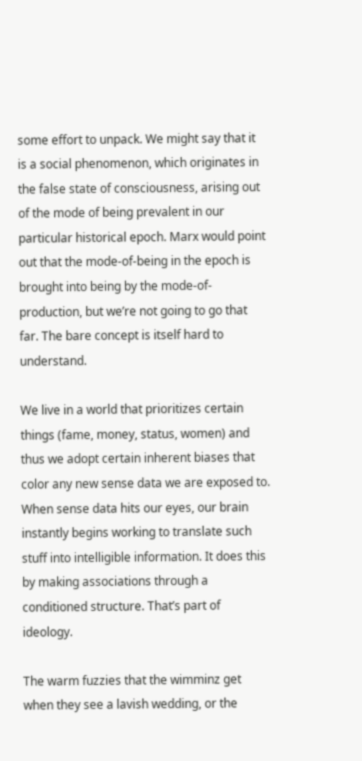some effort to unpack. We might say that it is a social phenomenon, which originates in the false state of consciousness, arising out of the mode of being prevalent in our particular historical epoch. Marx would point out that the mode-of-being in the epoch is brought into being by the mode-of-production, but we’re not going to go that far. The bare concept is itself hard to understand.

We live in a world that prioritizes certain things (fame, money, status, women) and thus we adopt certain inherent biases that color any new sense data we are exposed to. When sense data hits our eyes, our brain instantly begins working to translate such stuff into intelligible information. It does this by making associations through a conditioned structure. That’s part of ideology.

The warm fuzzies that the wimminz get when they see a lavish wedding, or the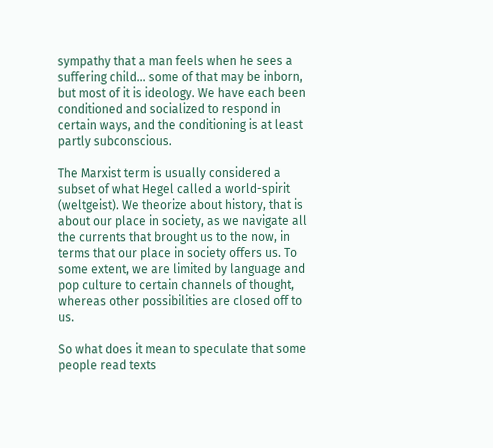sympathy that a man feels when he sees a suffering child… some of that may be inborn, but most of it is ideology. We have each been conditioned and socialized to respond in certain ways, and the conditioning is at least partly subconscious.

The Marxist term is usually considered a subset of what Hegel called a world-spirit (weltgeist). We theorize about history, that is about our place in society, as we navigate all the currents that brought us to the now, in terms that our place in society offers us. To some extent, we are limited by language and pop culture to certain channels of thought, whereas other possibilities are closed off to us.

So what does it mean to speculate that some people read texts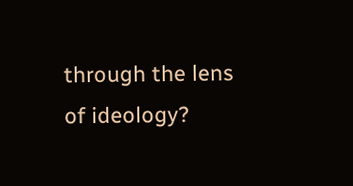through the lens of ideology?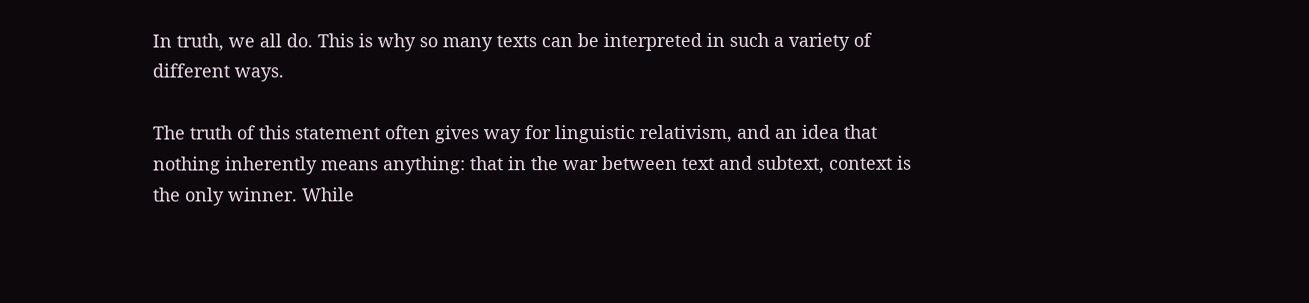In truth, we all do. This is why so many texts can be interpreted in such a variety of different ways.

The truth of this statement often gives way for linguistic relativism, and an idea that nothing inherently means anything: that in the war between text and subtext, context is the only winner. While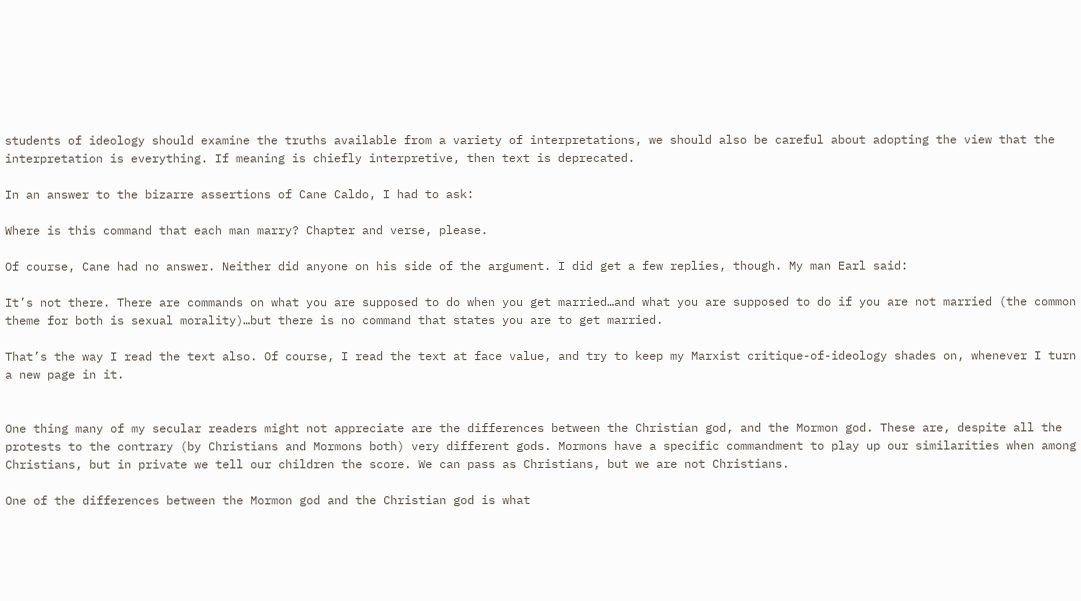students of ideology should examine the truths available from a variety of interpretations, we should also be careful about adopting the view that the interpretation is everything. If meaning is chiefly interpretive, then text is deprecated.

In an answer to the bizarre assertions of Cane Caldo, I had to ask:

Where is this command that each man marry? Chapter and verse, please.

Of course, Cane had no answer. Neither did anyone on his side of the argument. I did get a few replies, though. My man Earl said:

It’s not there. There are commands on what you are supposed to do when you get married…and what you are supposed to do if you are not married (the common theme for both is sexual morality)…but there is no command that states you are to get married.

That’s the way I read the text also. Of course, I read the text at face value, and try to keep my Marxist critique-of-ideology shades on, whenever I turn a new page in it.


One thing many of my secular readers might not appreciate are the differences between the Christian god, and the Mormon god. These are, despite all the protests to the contrary (by Christians and Mormons both) very different gods. Mormons have a specific commandment to play up our similarities when among Christians, but in private we tell our children the score. We can pass as Christians, but we are not Christians.

One of the differences between the Mormon god and the Christian god is what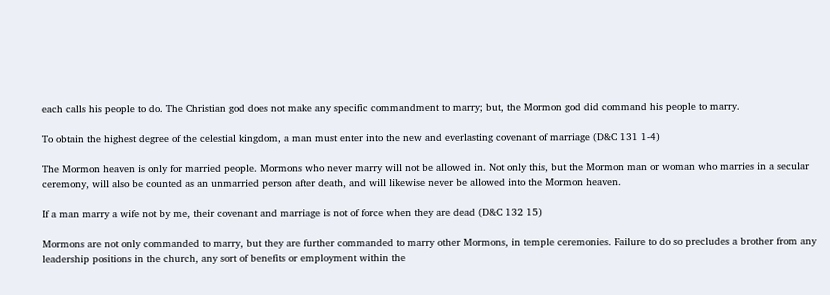each calls his people to do. The Christian god does not make any specific commandment to marry; but, the Mormon god did command his people to marry.

To obtain the highest degree of the celestial kingdom, a man must enter into the new and everlasting covenant of marriage (D&C 131 1-4)

The Mormon heaven is only for married people. Mormons who never marry will not be allowed in. Not only this, but the Mormon man or woman who marries in a secular ceremony, will also be counted as an unmarried person after death, and will likewise never be allowed into the Mormon heaven.

If a man marry a wife not by me, their covenant and marriage is not of force when they are dead (D&C 132 15)

Mormons are not only commanded to marry, but they are further commanded to marry other Mormons, in temple ceremonies. Failure to do so precludes a brother from any leadership positions in the church, any sort of benefits or employment within the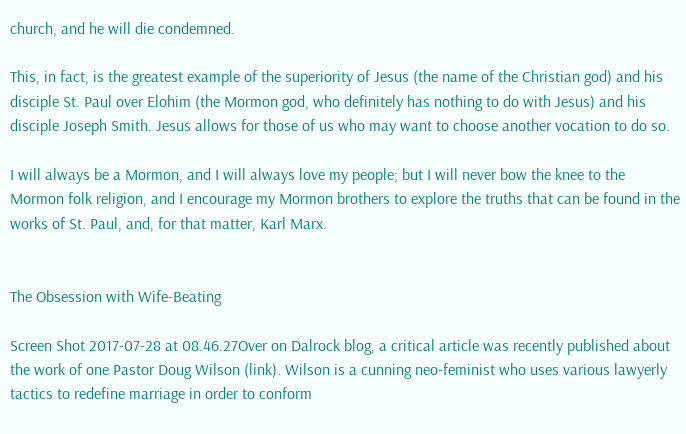church, and he will die condemned.

This, in fact, is the greatest example of the superiority of Jesus (the name of the Christian god) and his disciple St. Paul over Elohim (the Mormon god, who definitely has nothing to do with Jesus) and his disciple Joseph Smith. Jesus allows for those of us who may want to choose another vocation to do so.

I will always be a Mormon, and I will always love my people; but I will never bow the knee to the Mormon folk religion, and I encourage my Mormon brothers to explore the truths that can be found in the works of St. Paul, and, for that matter, Karl Marx.


The Obsession with Wife-Beating

Screen Shot 2017-07-28 at 08.46.27Over on Dalrock blog, a critical article was recently published about the work of one Pastor Doug Wilson (link). Wilson is a cunning neo-feminist who uses various lawyerly tactics to redefine marriage in order to conform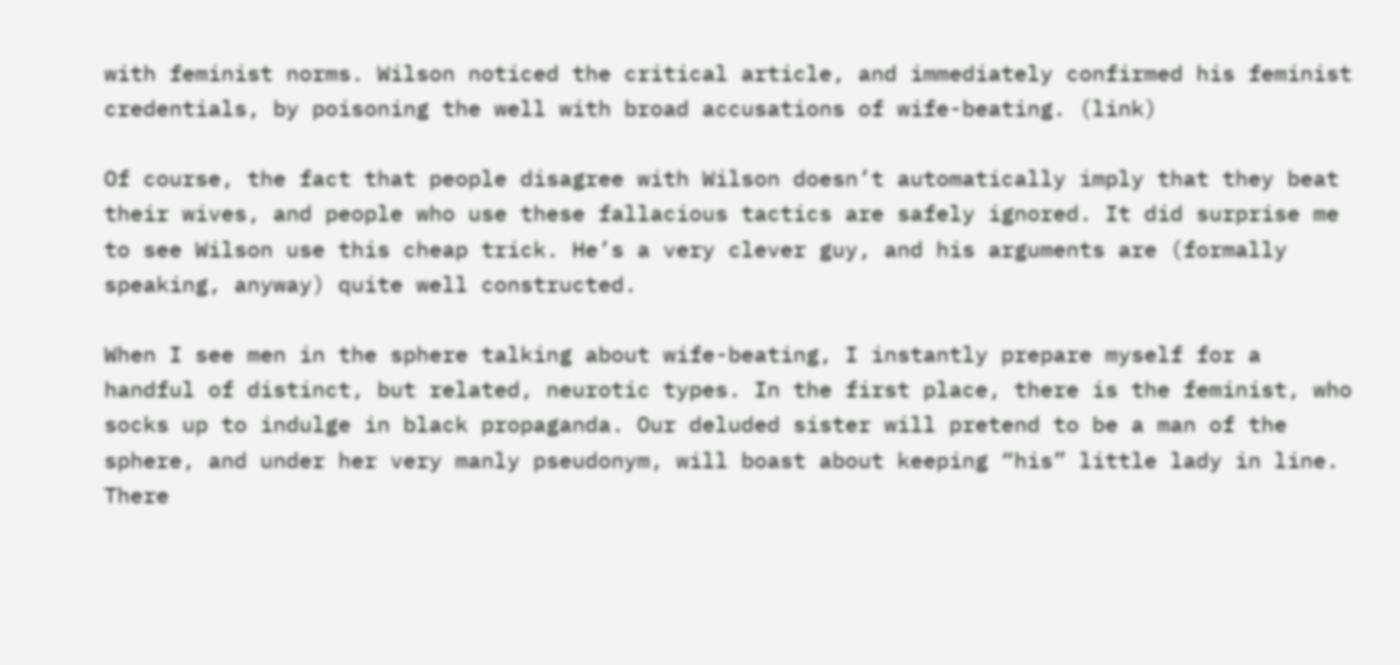with feminist norms. Wilson noticed the critical article, and immediately confirmed his feminist credentials, by poisoning the well with broad accusations of wife-beating. (link)

Of course, the fact that people disagree with Wilson doesn’t automatically imply that they beat their wives, and people who use these fallacious tactics are safely ignored. It did surprise me to see Wilson use this cheap trick. He’s a very clever guy, and his arguments are (formally speaking, anyway) quite well constructed.

When I see men in the sphere talking about wife-beating, I instantly prepare myself for a handful of distinct, but related, neurotic types. In the first place, there is the feminist, who socks up to indulge in black propaganda. Our deluded sister will pretend to be a man of the sphere, and under her very manly pseudonym, will boast about keeping “his” little lady in line. There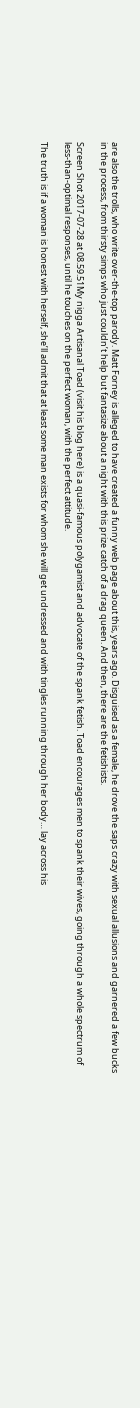are also the trolls, who write over-the-top parody. Matt Forney is alleged to have created a funny web page about this, years ago. Disguised as a female, he drove the saps crazy with sexual allusions and garnered a few bucks in the process, from thirsty simps who just couldn’t help but fantasize about a night with this prize catch of a drag queen. And then, there are the fetishists.

Screen Shot 2017-07-28 at 08.59.51My nigga Artisanal Toad (visit his blog here) is a quasi-famous polygamist and advocate of the spank fetish. Toad encourages men to spank their wives, going through a whole spectrum of less-than-optimal responses, until he touches on the perfect woman, with the perfect attitude.

The truth is if a woman is honest with herself, she’ll admit that at least some man exists for whom she will get undressed and with tingles running through her body… lay across his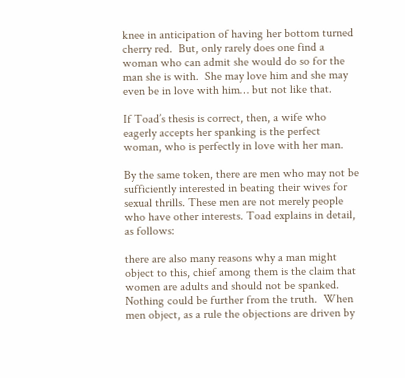knee in anticipation of having her bottom turned cherry red.  But, only rarely does one find a woman who can admit she would do so for the man she is with.  She may love him and she may even be in love with him… but not like that.

If Toad’s thesis is correct, then, a wife who eagerly accepts her spanking is the perfect woman, who is perfectly in love with her man.

By the same token, there are men who may not be sufficiently interested in beating their wives for sexual thrills. These men are not merely people who have other interests. Toad explains in detail, as follows:

there are also many reasons why a man might object to this, chief among them is the claim that women are adults and should not be spanked.  Nothing could be further from the truth.  When men object, as a rule the objections are driven by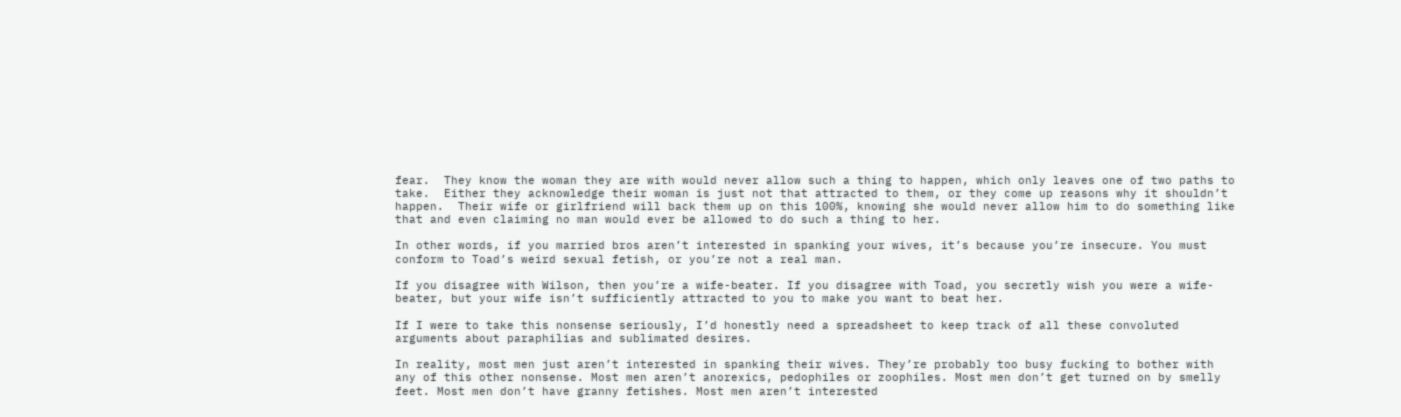fear.  They know the woman they are with would never allow such a thing to happen, which only leaves one of two paths to take.  Either they acknowledge their woman is just not that attracted to them, or they come up reasons why it shouldn’t happen.  Their wife or girlfriend will back them up on this 100%, knowing she would never allow him to do something like that and even claiming no man would ever be allowed to do such a thing to her.

In other words, if you married bros aren’t interested in spanking your wives, it’s because you’re insecure. You must conform to Toad’s weird sexual fetish, or you’re not a real man.

If you disagree with Wilson, then you’re a wife-beater. If you disagree with Toad, you secretly wish you were a wife-beater, but your wife isn’t sufficiently attracted to you to make you want to beat her.

If I were to take this nonsense seriously, I’d honestly need a spreadsheet to keep track of all these convoluted arguments about paraphilias and sublimated desires.

In reality, most men just aren’t interested in spanking their wives. They’re probably too busy fucking to bother with any of this other nonsense. Most men aren’t anorexics, pedophiles or zoophiles. Most men don’t get turned on by smelly feet. Most men don’t have granny fetishes. Most men aren’t interested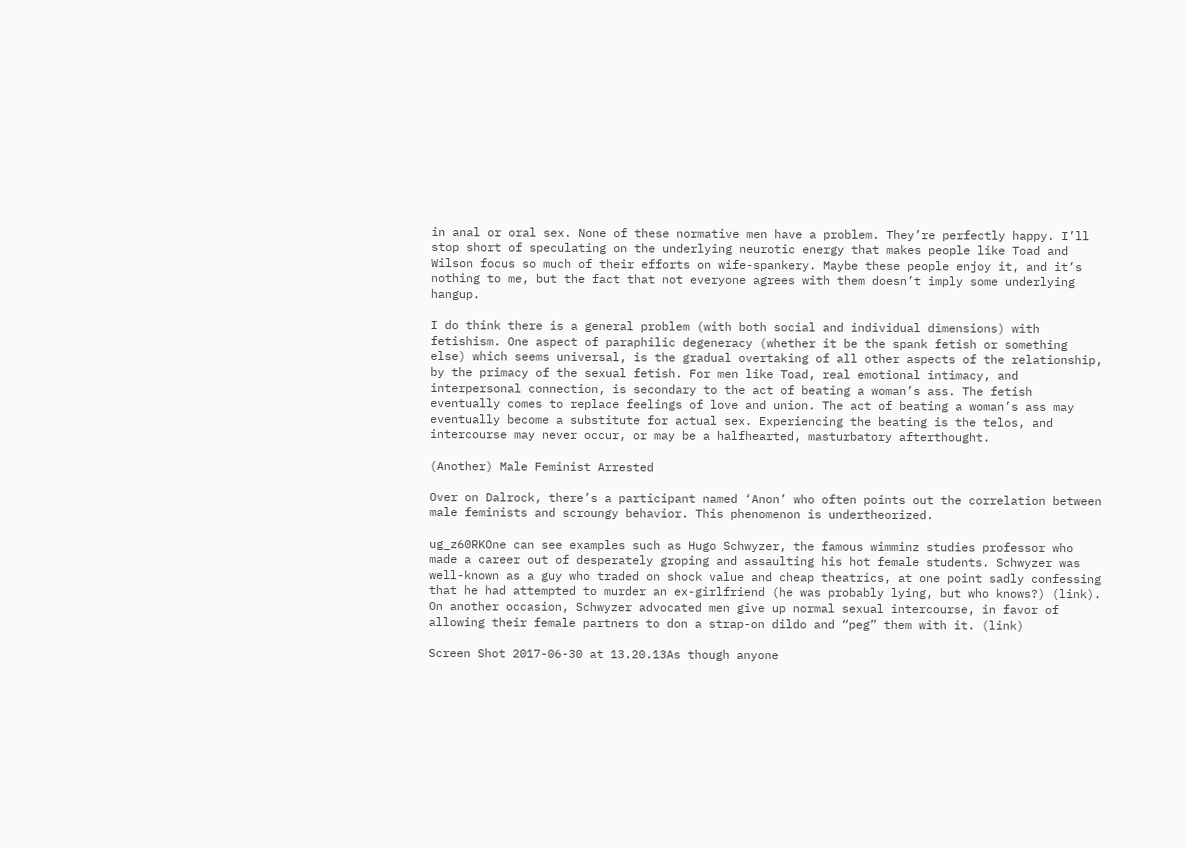in anal or oral sex. None of these normative men have a problem. They’re perfectly happy. I’ll stop short of speculating on the underlying neurotic energy that makes people like Toad and Wilson focus so much of their efforts on wife-spankery. Maybe these people enjoy it, and it’s nothing to me, but the fact that not everyone agrees with them doesn’t imply some underlying hangup.

I do think there is a general problem (with both social and individual dimensions) with fetishism. One aspect of paraphilic degeneracy (whether it be the spank fetish or something else) which seems universal, is the gradual overtaking of all other aspects of the relationship, by the primacy of the sexual fetish. For men like Toad, real emotional intimacy, and interpersonal connection, is secondary to the act of beating a woman’s ass. The fetish eventually comes to replace feelings of love and union. The act of beating a woman’s ass may eventually become a substitute for actual sex. Experiencing the beating is the telos, and intercourse may never occur, or may be a halfhearted, masturbatory afterthought.

(Another) Male Feminist Arrested

Over on Dalrock, there’s a participant named ‘Anon’ who often points out the correlation between male feminists and scroungy behavior. This phenomenon is undertheorized.

ug_z60RKOne can see examples such as Hugo Schwyzer, the famous wimminz studies professor who made a career out of desperately groping and assaulting his hot female students. Schwyzer was well-known as a guy who traded on shock value and cheap theatrics, at one point sadly confessing that he had attempted to murder an ex-girlfriend (he was probably lying, but who knows?) (link). On another occasion, Schwyzer advocated men give up normal sexual intercourse, in favor of allowing their female partners to don a strap-on dildo and “peg” them with it. (link)

Screen Shot 2017-06-30 at 13.20.13As though anyone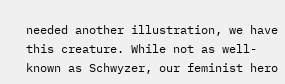needed another illustration, we have this creature. While not as well-known as Schwyzer, our feminist hero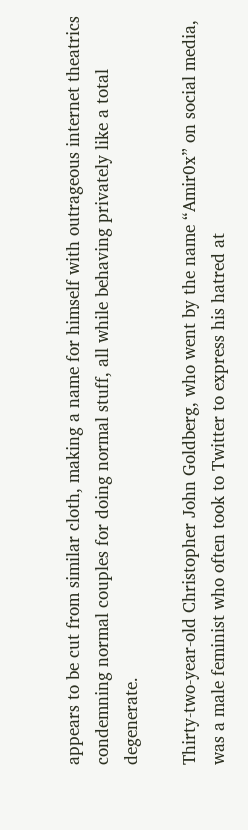appears to be cut from similar cloth, making a name for himself with outrageous internet theatrics condemning normal couples for doing normal stuff, all while behaving privately like a total degenerate.

Thirty-two-year-old Christopher John Goldberg, who went by the name “Amir0x” on social media, was a male feminist who often took to Twitter to express his hatred at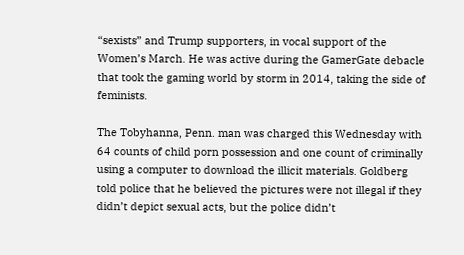“sexists” and Trump supporters, in vocal support of the Women’s March. He was active during the GamerGate debacle that took the gaming world by storm in 2014, taking the side of feminists.

The Tobyhanna, Penn. man was charged this Wednesday with 64 counts of child porn possession and one count of criminally using a computer to download the illicit materials. Goldberg told police that he believed the pictures were not illegal if they didn’t depict sexual acts, but the police didn’t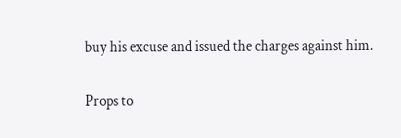buy his excuse and issued the charges against him.

Props to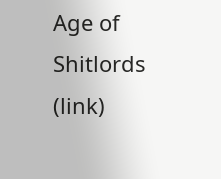Age of Shitlords (link)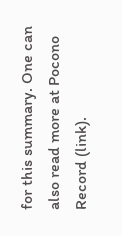for this summary. One can also read more at Pocono Record (link).